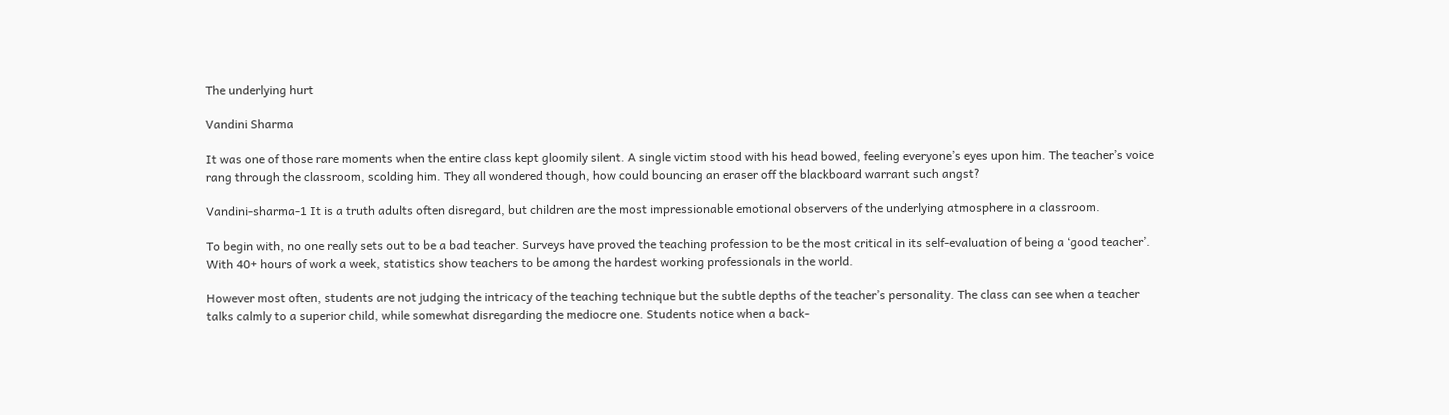The underlying hurt

Vandini Sharma

It was one of those rare moments when the entire class kept gloomily silent. A single victim stood with his head bowed, feeling everyone’s eyes upon him. The teacher’s voice rang through the classroom, scolding him. They all wondered though, how could bouncing an eraser off the blackboard warrant such angst?

Vandini-sharma-1 It is a truth adults often disregard, but children are the most impressionable emotional observers of the underlying atmosphere in a classroom.

To begin with, no one really sets out to be a bad teacher. Surveys have proved the teaching profession to be the most critical in its self-evaluation of being a ‘good teacher’. With 40+ hours of work a week, statistics show teachers to be among the hardest working professionals in the world.

However most often, students are not judging the intricacy of the teaching technique but the subtle depths of the teacher’s personality. The class can see when a teacher talks calmly to a superior child, while somewhat disregarding the mediocre one. Students notice when a back-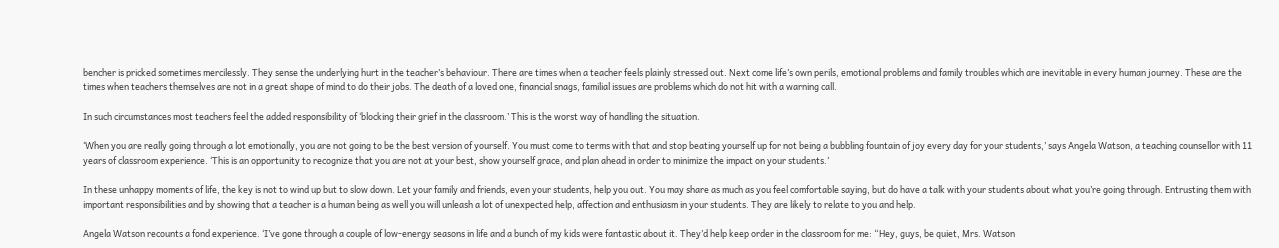bencher is pricked sometimes mercilessly. They sense the underlying hurt in the teacher’s behaviour. There are times when a teacher feels plainly stressed out. Next come life’s own perils, emotional problems and family troubles which are inevitable in every human journey. These are the times when teachers themselves are not in a great shape of mind to do their jobs. The death of a loved one, financial snags, familial issues are problems which do not hit with a warning call.

In such circumstances most teachers feel the added responsibility of ‘blocking their grief in the classroom.’ This is the worst way of handling the situation.

‘When you are really going through a lot emotionally, you are not going to be the best version of yourself. You must come to terms with that and stop beating yourself up for not being a bubbling fountain of joy every day for your students,’ says Angela Watson, a teaching counsellor with 11 years of classroom experience. ‘This is an opportunity to recognize that you are not at your best, show yourself grace, and plan ahead in order to minimize the impact on your students.’

In these unhappy moments of life, the key is not to wind up but to slow down. Let your family and friends, even your students, help you out. You may share as much as you feel comfortable saying, but do have a talk with your students about what you’re going through. Entrusting them with important responsibilities and by showing that a teacher is a human being as well you will unleash a lot of unexpected help, affection and enthusiasm in your students. They are likely to relate to you and help.

Angela Watson recounts a fond experience. ‘I’ve gone through a couple of low-energy seasons in life and a bunch of my kids were fantastic about it. They’d help keep order in the classroom for me: “Hey, guys, be quiet, Mrs. Watson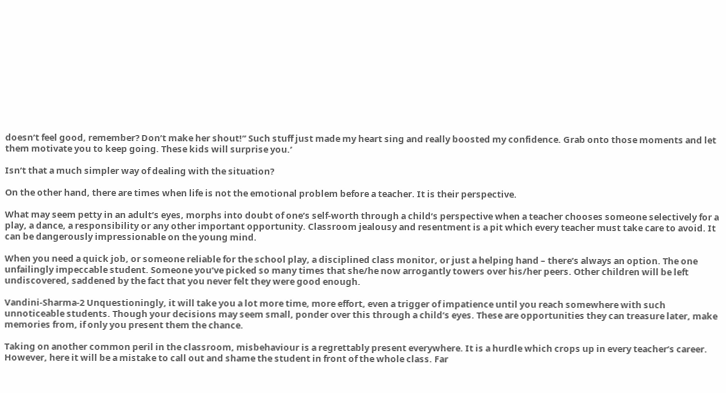doesn’t feel good, remember? Don’t make her shout!” Such stuff just made my heart sing and really boosted my confidence. Grab onto those moments and let them motivate you to keep going. These kids will surprise you.’

Isn’t that a much simpler way of dealing with the situation?

On the other hand, there are times when life is not the emotional problem before a teacher. It is their perspective.

What may seem petty in an adult’s eyes, morphs into doubt of one’s self-worth through a child’s perspective when a teacher chooses someone selectively for a play, a dance, a responsibility or any other important opportunity. Classroom jealousy and resentment is a pit which every teacher must take care to avoid. It can be dangerously impressionable on the young mind.

When you need a quick job, or someone reliable for the school play, a disciplined class monitor, or just a helping hand – there’s always an option. The one unfailingly impeccable student. Someone you’ve picked so many times that she/he now arrogantly towers over his/her peers. Other children will be left undiscovered, saddened by the fact that you never felt they were good enough.

Vandini-Sharma-2 Unquestioningly, it will take you a lot more time, more effort, even a trigger of impatience until you reach somewhere with such unnoticeable students. Though your decisions may seem small, ponder over this through a child’s eyes. These are opportunities they can treasure later, make memories from, if only you present them the chance.

Taking on another common peril in the classroom, misbehaviour is a regrettably present everywhere. It is a hurdle which crops up in every teacher’s career. However, here it will be a mistake to call out and shame the student in front of the whole class. Far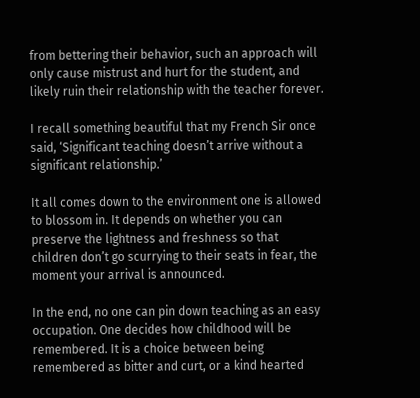from bettering their behavior, such an approach will only cause mistrust and hurt for the student, and likely ruin their relationship with the teacher forever.

I recall something beautiful that my French Sir once said, ‘Significant teaching doesn’t arrive without a significant relationship.’

It all comes down to the environment one is allowed to blossom in. It depends on whether you can preserve the lightness and freshness so that children don’t go scurrying to their seats in fear, the moment your arrival is announced.

In the end, no one can pin down teaching as an easy occupation. One decides how childhood will be remembered. It is a choice between being remembered as bitter and curt, or a kind hearted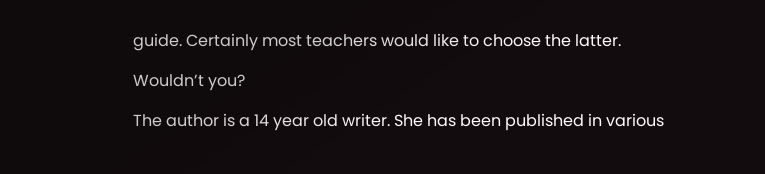guide. Certainly most teachers would like to choose the latter.

Wouldn’t you?

The author is a 14 year old writer. She has been published in various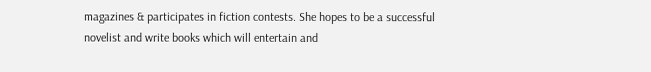magazines & participates in fiction contests. She hopes to be a successful novelist and write books which will entertain and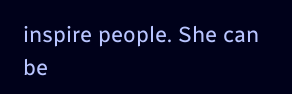inspire people. She can be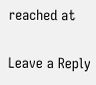reached at

Leave a Reply